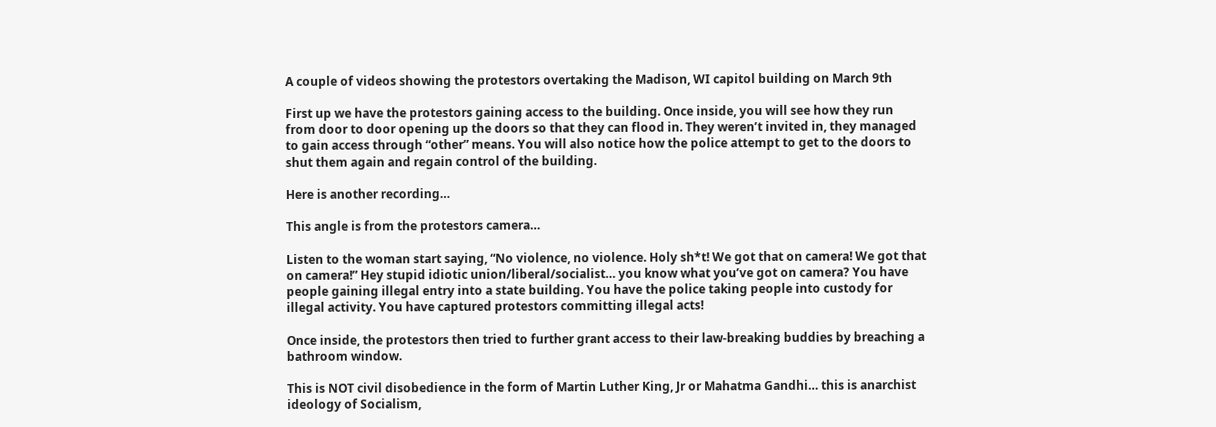A couple of videos showing the protestors overtaking the Madison, WI capitol building on March 9th

First up we have the protestors gaining access to the building. Once inside, you will see how they run from door to door opening up the doors so that they can flood in. They weren’t invited in, they managed to gain access through “other” means. You will also notice how the police attempt to get to the doors to shut them again and regain control of the building.

Here is another recording…

This angle is from the protestors camera…

Listen to the woman start saying, “No violence, no violence. Holy sh*t! We got that on camera! We got that on camera!” Hey stupid idiotic union/liberal/socialist… you know what you’ve got on camera? You have people gaining illegal entry into a state building. You have the police taking people into custody for illegal activity. You have captured protestors committing illegal acts!

Once inside, the protestors then tried to further grant access to their law-breaking buddies by breaching a bathroom window.

This is NOT civil disobedience in the form of Martin Luther King, Jr or Mahatma Gandhi… this is anarchist ideology of Socialism,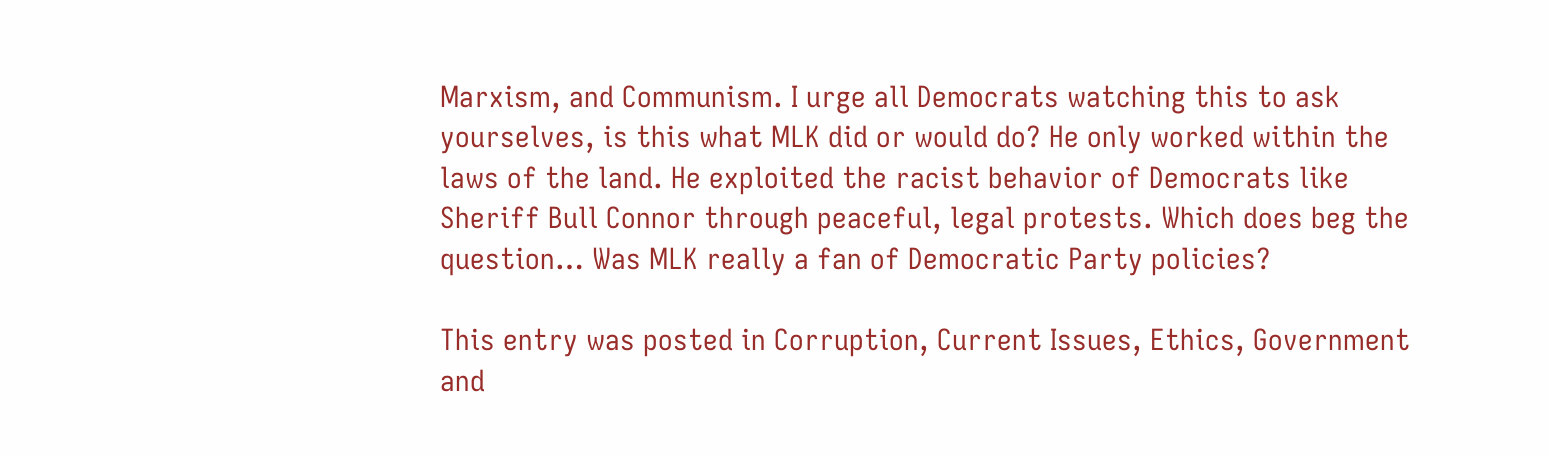Marxism, and Communism. I urge all Democrats watching this to ask yourselves, is this what MLK did or would do? He only worked within the laws of the land. He exploited the racist behavior of Democrats like Sheriff Bull Connor through peaceful, legal protests. Which does beg the question… Was MLK really a fan of Democratic Party policies?

This entry was posted in Corruption, Current Issues, Ethics, Government and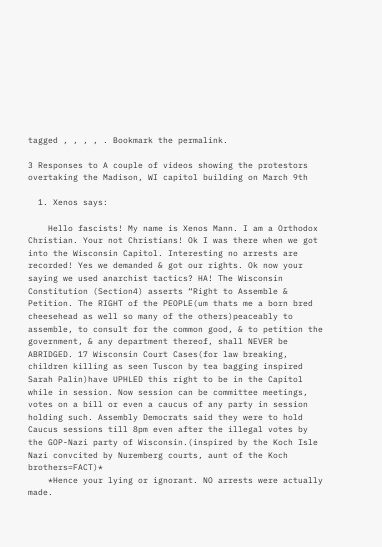tagged , , , , . Bookmark the permalink.

3 Responses to A couple of videos showing the protestors overtaking the Madison, WI capitol building on March 9th

  1. Xenos says:

    Hello fascists! My name is Xenos Mann. I am a Orthodox Christian. Your not Christians! Ok I was there when we got into the Wisconsin Capitol. Interesting no arrests are recorded! Yes we demanded & got our rights. Ok now your saying we used anarchist tactics? HA! The Wisconsin Constitution (Section4) asserts “Right to Assemble & Petition. The RIGHT of the PEOPLE(um thats me a born bred cheesehead as well so many of the others)peaceably to assemble, to consult for the common good, & to petition the government, & any department thereof, shall NEVER be ABRIDGED. 17 Wisconsin Court Cases(for law breaking, children killing as seen Tuscon by tea bagging inspired Sarah Palin)have UPHLED this right to be in the Capitol while in session. Now session can be committee meetings, votes on a bill or even a caucus of any party in session holding such. Assembly Democrats said they were to hold Caucus sessions till 8pm even after the illegal votes by the GOP-Nazi party of Wisconsin.(inspired by the Koch Isle Nazi convcited by Nuremberg courts, aunt of the Koch brothers=FACT)*
    *Hence your lying or ignorant. NO arrests were actually made.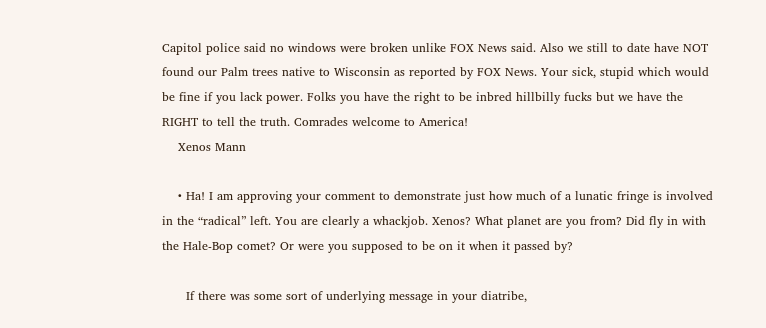Capitol police said no windows were broken unlike FOX News said. Also we still to date have NOT found our Palm trees native to Wisconsin as reported by FOX News. Your sick, stupid which would be fine if you lack power. Folks you have the right to be inbred hillbilly fucks but we have the RIGHT to tell the truth. Comrades welcome to America!
    Xenos Mann

    • Ha! I am approving your comment to demonstrate just how much of a lunatic fringe is involved in the “radical” left. You are clearly a whackjob. Xenos? What planet are you from? Did fly in with the Hale-Bop comet? Or were you supposed to be on it when it passed by?

      If there was some sort of underlying message in your diatribe,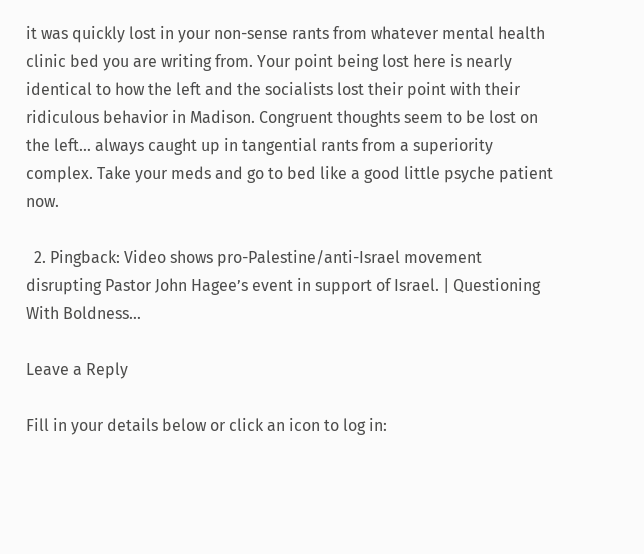it was quickly lost in your non-sense rants from whatever mental health clinic bed you are writing from. Your point being lost here is nearly identical to how the left and the socialists lost their point with their ridiculous behavior in Madison. Congruent thoughts seem to be lost on the left… always caught up in tangential rants from a superiority complex. Take your meds and go to bed like a good little psyche patient now.

  2. Pingback: Video shows pro-Palestine/anti-Israel movement disrupting Pastor John Hagee’s event in support of Israel. | Questioning With Boldness…

Leave a Reply

Fill in your details below or click an icon to log in: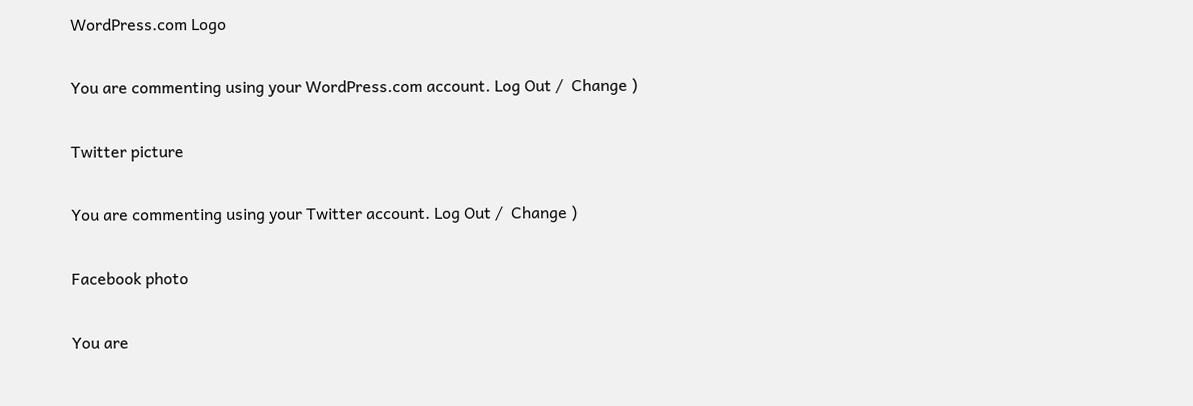WordPress.com Logo

You are commenting using your WordPress.com account. Log Out /  Change )

Twitter picture

You are commenting using your Twitter account. Log Out /  Change )

Facebook photo

You are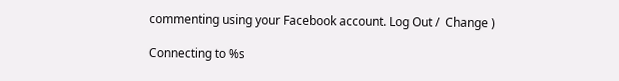commenting using your Facebook account. Log Out /  Change )

Connecting to %s